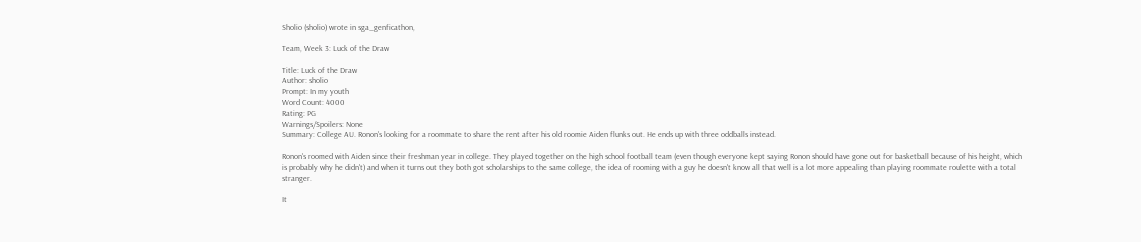Sholio (sholio) wrote in sga_genficathon,

Team, Week 3: Luck of the Draw

Title: Luck of the Draw
Author: sholio
Prompt: In my youth
Word Count: 4000
Rating: PG
Warnings/Spoilers: None
Summary: College AU. Ronon's looking for a roommate to share the rent after his old roomie Aiden flunks out. He ends up with three oddballs instead.

Ronon's roomed with Aiden since their freshman year in college. They played together on the high school football team (even though everyone kept saying Ronon should have gone out for basketball because of his height, which is probably why he didn't) and when it turns out they both got scholarships to the same college, the idea of rooming with a guy he doesn't know all that well is a lot more appealing than playing roommate roulette with a total stranger.

It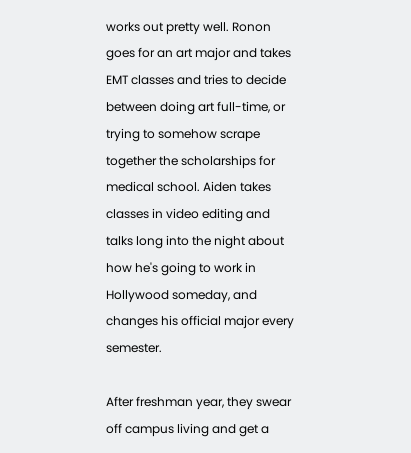works out pretty well. Ronon goes for an art major and takes EMT classes and tries to decide between doing art full-time, or trying to somehow scrape together the scholarships for medical school. Aiden takes classes in video editing and talks long into the night about how he's going to work in Hollywood someday, and changes his official major every semester.

After freshman year, they swear off campus living and get a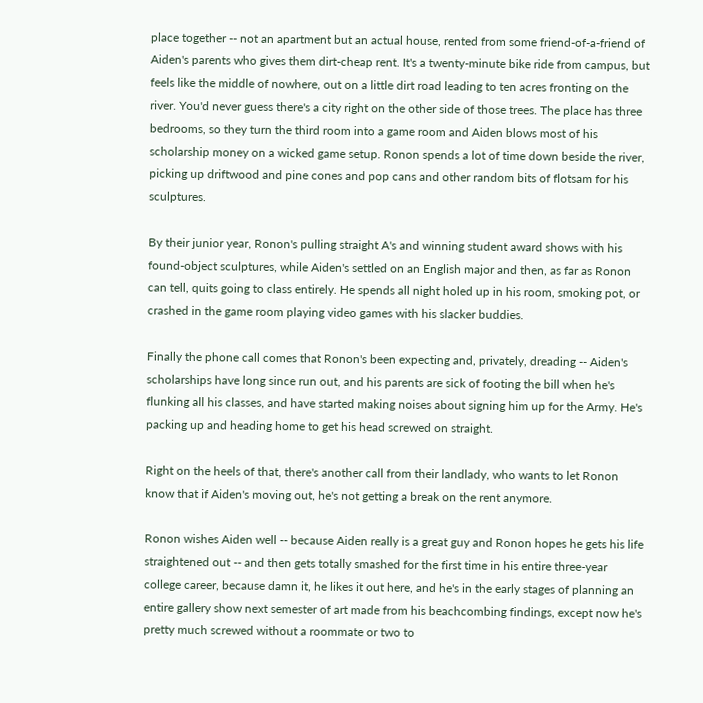place together -- not an apartment but an actual house, rented from some friend-of-a-friend of Aiden's parents who gives them dirt-cheap rent. It's a twenty-minute bike ride from campus, but feels like the middle of nowhere, out on a little dirt road leading to ten acres fronting on the river. You'd never guess there's a city right on the other side of those trees. The place has three bedrooms, so they turn the third room into a game room and Aiden blows most of his scholarship money on a wicked game setup. Ronon spends a lot of time down beside the river, picking up driftwood and pine cones and pop cans and other random bits of flotsam for his sculptures.

By their junior year, Ronon's pulling straight A's and winning student award shows with his found-object sculptures, while Aiden's settled on an English major and then, as far as Ronon can tell, quits going to class entirely. He spends all night holed up in his room, smoking pot, or crashed in the game room playing video games with his slacker buddies.

Finally the phone call comes that Ronon's been expecting and, privately, dreading -- Aiden's scholarships have long since run out, and his parents are sick of footing the bill when he's flunking all his classes, and have started making noises about signing him up for the Army. He's packing up and heading home to get his head screwed on straight.

Right on the heels of that, there's another call from their landlady, who wants to let Ronon know that if Aiden's moving out, he's not getting a break on the rent anymore.

Ronon wishes Aiden well -- because Aiden really is a great guy and Ronon hopes he gets his life straightened out -- and then gets totally smashed for the first time in his entire three-year college career, because damn it, he likes it out here, and he's in the early stages of planning an entire gallery show next semester of art made from his beachcombing findings, except now he's pretty much screwed without a roommate or two to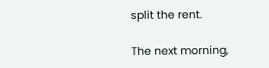split the rent.

The next morning,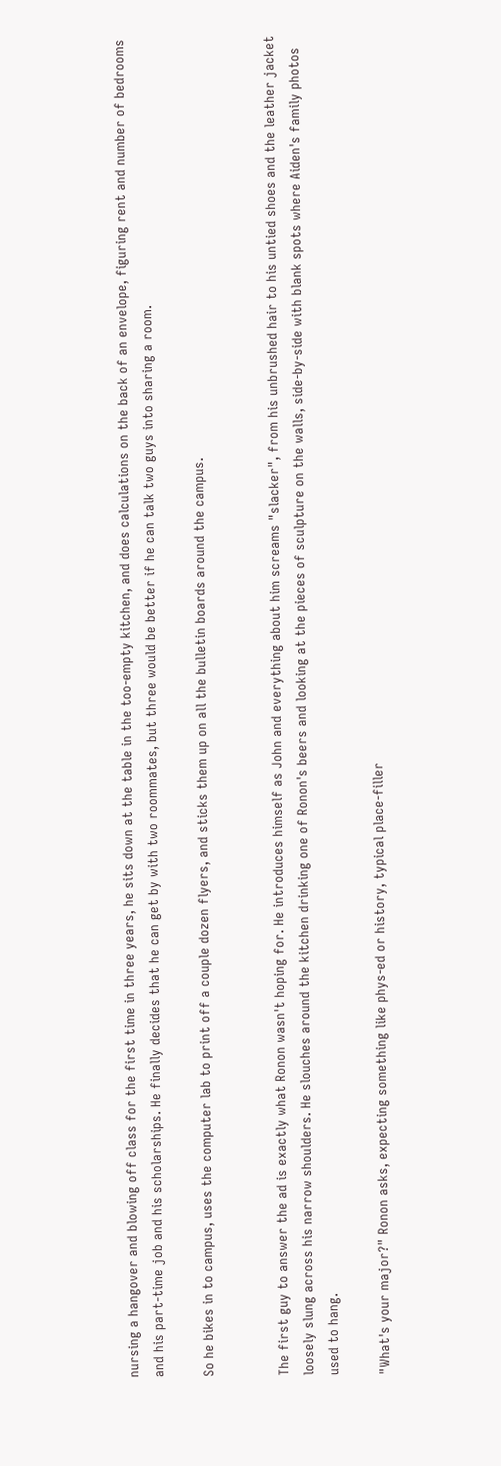nursing a hangover and blowing off class for the first time in three years, he sits down at the table in the too-empty kitchen, and does calculations on the back of an envelope, figuring rent and number of bedrooms and his part-time job and his scholarships. He finally decides that he can get by with two roommates, but three would be better if he can talk two guys into sharing a room.

So he bikes in to campus, uses the computer lab to print off a couple dozen flyers, and sticks them up on all the bulletin boards around the campus.


The first guy to answer the ad is exactly what Ronon wasn't hoping for. He introduces himself as John and everything about him screams "slacker", from his unbrushed hair to his untied shoes and the leather jacket loosely slung across his narrow shoulders. He slouches around the kitchen drinking one of Ronon's beers and looking at the pieces of sculpture on the walls, side-by-side with blank spots where Aiden's family photos used to hang.

"What's your major?" Ronon asks, expecting something like phys-ed or history, typical place-filler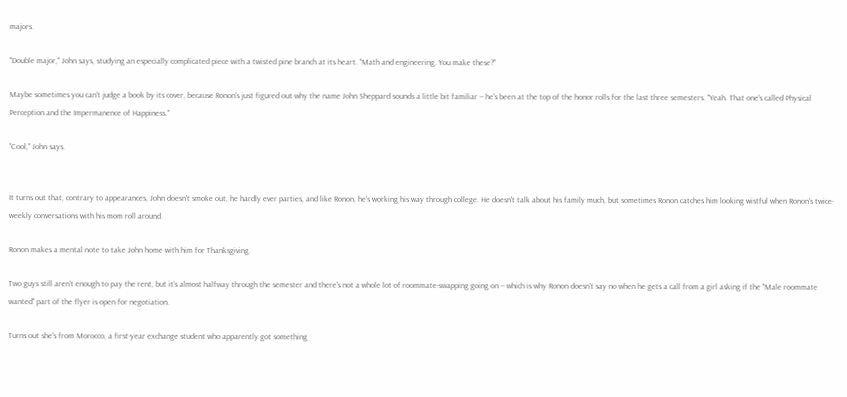majors.

"Double major," John says, studying an especially complicated piece with a twisted pine branch at its heart. "Math and engineering. You make these?"

Maybe sometimes you can't judge a book by its cover, because Ronon's just figured out why the name John Sheppard sounds a little bit familiar -- he's been at the top of the honor rolls for the last three semesters. "Yeah. That one's called Physical Perception and the Impermanence of Happiness."

"Cool," John says.


It turns out that, contrary to appearances, John doesn't smoke out, he hardly ever parties, and like Ronon, he's working his way through college. He doesn't talk about his family much, but sometimes Ronon catches him looking wistful when Ronon's twice-weekly conversations with his mom roll around.

Ronon makes a mental note to take John home with him for Thanksgiving.

Two guys still aren't enough to pay the rent, but it's almost halfway through the semester and there's not a whole lot of roommate-swapping going on -- which is why Ronon doesn't say no when he gets a call from a girl asking if the "Male roommate wanted" part of the flyer is open for negotiation.

Turns out she's from Morocco, a first-year exchange student who apparently got something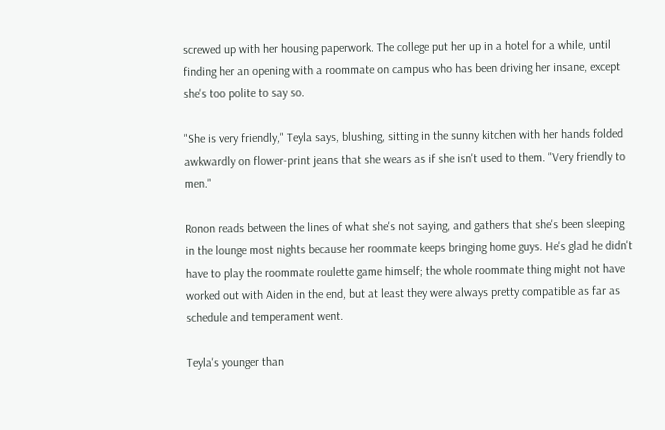screwed up with her housing paperwork. The college put her up in a hotel for a while, until finding her an opening with a roommate on campus who has been driving her insane, except she's too polite to say so.

"She is very friendly," Teyla says, blushing, sitting in the sunny kitchen with her hands folded awkwardly on flower-print jeans that she wears as if she isn't used to them. "Very friendly to men."

Ronon reads between the lines of what she's not saying, and gathers that she's been sleeping in the lounge most nights because her roommate keeps bringing home guys. He's glad he didn't have to play the roommate roulette game himself; the whole roommate thing might not have worked out with Aiden in the end, but at least they were always pretty compatible as far as schedule and temperament went.

Teyla's younger than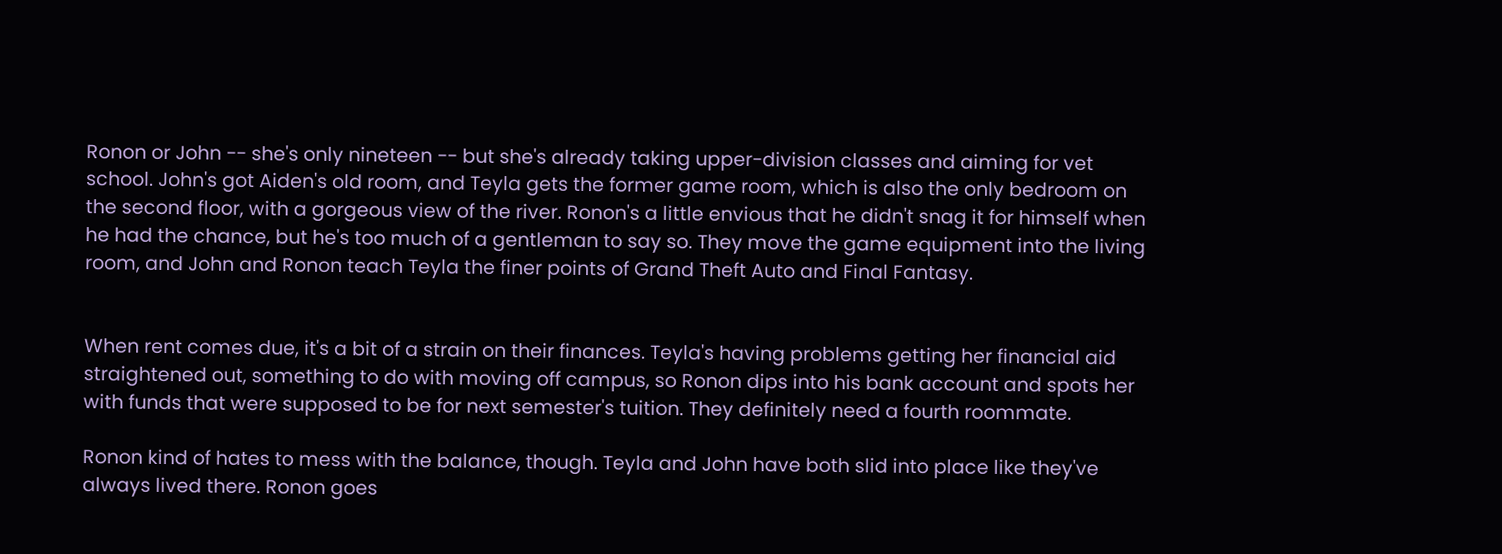Ronon or John -- she's only nineteen -- but she's already taking upper-division classes and aiming for vet school. John's got Aiden's old room, and Teyla gets the former game room, which is also the only bedroom on the second floor, with a gorgeous view of the river. Ronon's a little envious that he didn't snag it for himself when he had the chance, but he's too much of a gentleman to say so. They move the game equipment into the living room, and John and Ronon teach Teyla the finer points of Grand Theft Auto and Final Fantasy.


When rent comes due, it's a bit of a strain on their finances. Teyla's having problems getting her financial aid straightened out, something to do with moving off campus, so Ronon dips into his bank account and spots her with funds that were supposed to be for next semester's tuition. They definitely need a fourth roommate.

Ronon kind of hates to mess with the balance, though. Teyla and John have both slid into place like they've always lived there. Ronon goes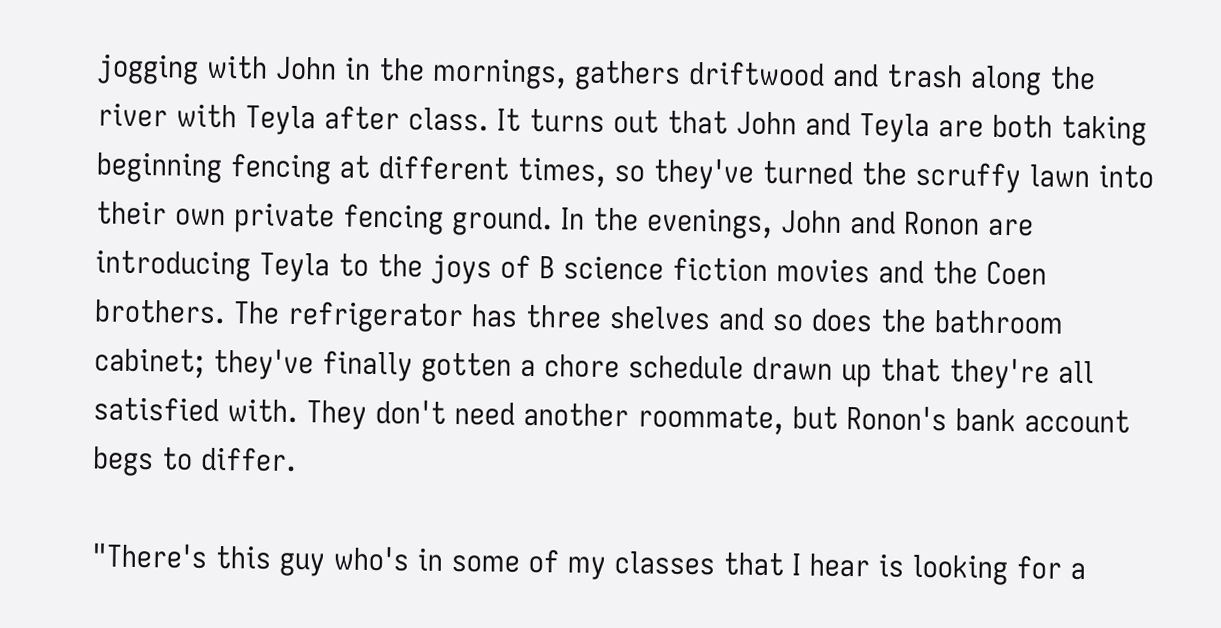jogging with John in the mornings, gathers driftwood and trash along the river with Teyla after class. It turns out that John and Teyla are both taking beginning fencing at different times, so they've turned the scruffy lawn into their own private fencing ground. In the evenings, John and Ronon are introducing Teyla to the joys of B science fiction movies and the Coen brothers. The refrigerator has three shelves and so does the bathroom cabinet; they've finally gotten a chore schedule drawn up that they're all satisfied with. They don't need another roommate, but Ronon's bank account begs to differ.

"There's this guy who's in some of my classes that I hear is looking for a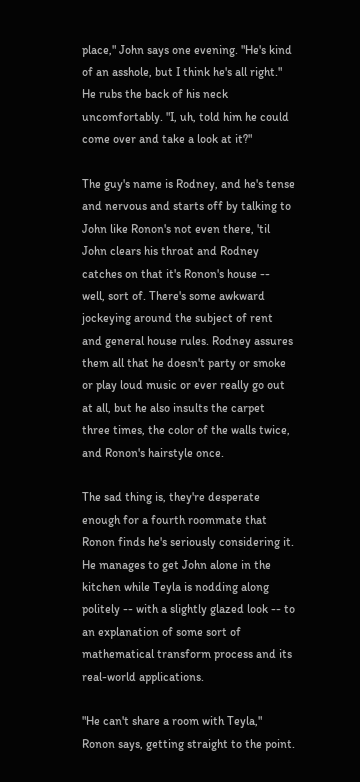place," John says one evening. "He's kind of an asshole, but I think he's all right." He rubs the back of his neck uncomfortably. "I, uh, told him he could come over and take a look at it?"

The guy's name is Rodney, and he's tense and nervous and starts off by talking to John like Ronon's not even there, 'til John clears his throat and Rodney catches on that it's Ronon's house -- well, sort of. There's some awkward jockeying around the subject of rent and general house rules. Rodney assures them all that he doesn't party or smoke or play loud music or ever really go out at all, but he also insults the carpet three times, the color of the walls twice, and Ronon's hairstyle once.

The sad thing is, they're desperate enough for a fourth roommate that Ronon finds he's seriously considering it. He manages to get John alone in the kitchen while Teyla is nodding along politely -- with a slightly glazed look -- to an explanation of some sort of mathematical transform process and its real-world applications.

"He can't share a room with Teyla," Ronon says, getting straight to the point.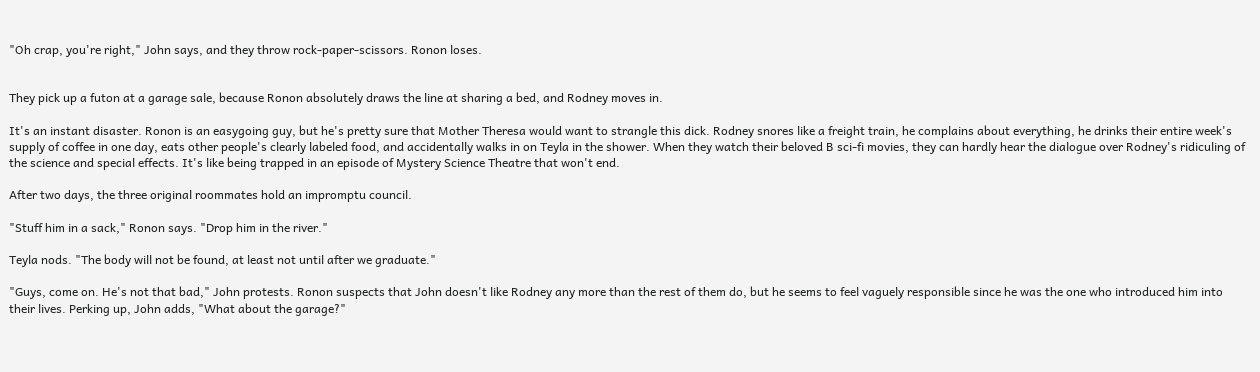"Oh crap, you're right," John says, and they throw rock-paper-scissors. Ronon loses.


They pick up a futon at a garage sale, because Ronon absolutely draws the line at sharing a bed, and Rodney moves in.

It's an instant disaster. Ronon is an easygoing guy, but he's pretty sure that Mother Theresa would want to strangle this dick. Rodney snores like a freight train, he complains about everything, he drinks their entire week's supply of coffee in one day, eats other people's clearly labeled food, and accidentally walks in on Teyla in the shower. When they watch their beloved B sci-fi movies, they can hardly hear the dialogue over Rodney's ridiculing of the science and special effects. It's like being trapped in an episode of Mystery Science Theatre that won't end.

After two days, the three original roommates hold an impromptu council.

"Stuff him in a sack," Ronon says. "Drop him in the river."

Teyla nods. "The body will not be found, at least not until after we graduate."

"Guys, come on. He's not that bad," John protests. Ronon suspects that John doesn't like Rodney any more than the rest of them do, but he seems to feel vaguely responsible since he was the one who introduced him into their lives. Perking up, John adds, "What about the garage?"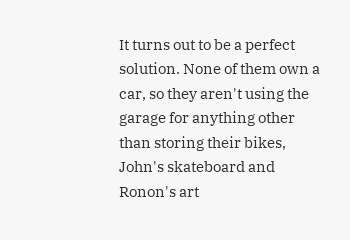It turns out to be a perfect solution. None of them own a car, so they aren't using the garage for anything other than storing their bikes, John's skateboard and Ronon's art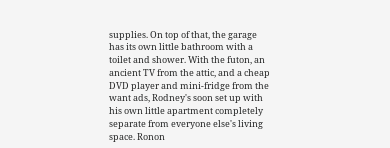supplies. On top of that, the garage has its own little bathroom with a toilet and shower. With the futon, an ancient TV from the attic, and a cheap DVD player and mini-fridge from the want ads, Rodney's soon set up with his own little apartment completely separate from everyone else's living space. Ronon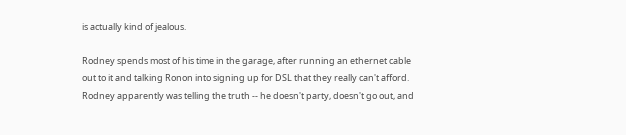is actually kind of jealous.

Rodney spends most of his time in the garage, after running an ethernet cable out to it and talking Ronon into signing up for DSL that they really can't afford. Rodney apparently was telling the truth -- he doesn't party, doesn't go out, and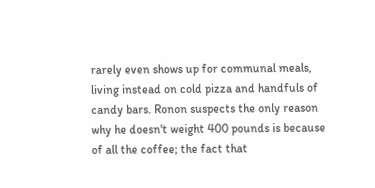rarely even shows up for communal meals, living instead on cold pizza and handfuls of candy bars. Ronon suspects the only reason why he doesn't weight 400 pounds is because of all the coffee; the fact that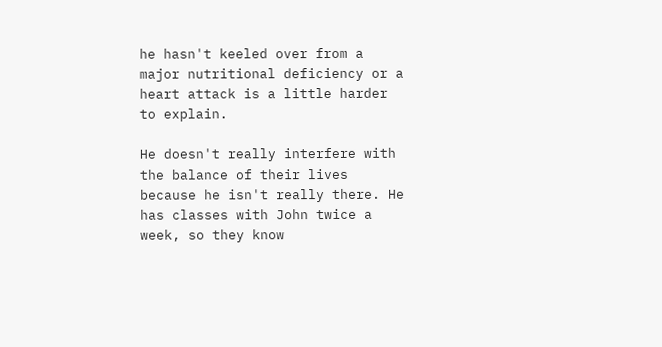he hasn't keeled over from a major nutritional deficiency or a heart attack is a little harder to explain.

He doesn't really interfere with the balance of their lives because he isn't really there. He has classes with John twice a week, so they know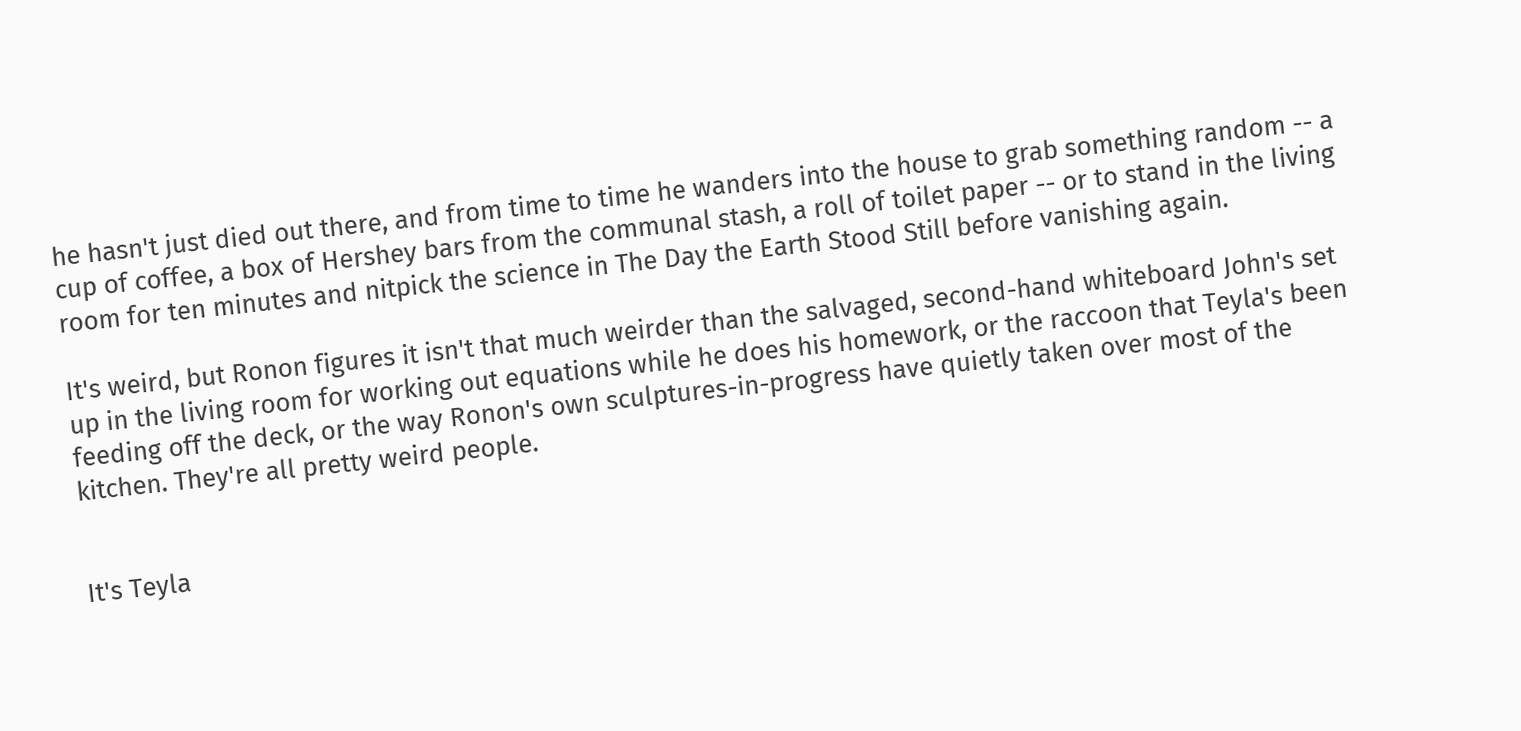he hasn't just died out there, and from time to time he wanders into the house to grab something random -- a cup of coffee, a box of Hershey bars from the communal stash, a roll of toilet paper -- or to stand in the living room for ten minutes and nitpick the science in The Day the Earth Stood Still before vanishing again.

It's weird, but Ronon figures it isn't that much weirder than the salvaged, second-hand whiteboard John's set up in the living room for working out equations while he does his homework, or the raccoon that Teyla's been feeding off the deck, or the way Ronon's own sculptures-in-progress have quietly taken over most of the kitchen. They're all pretty weird people.


It's Teyla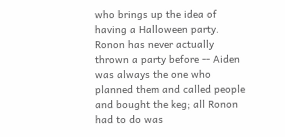who brings up the idea of having a Halloween party. Ronon has never actually thrown a party before -- Aiden was always the one who planned them and called people and bought the keg; all Ronon had to do was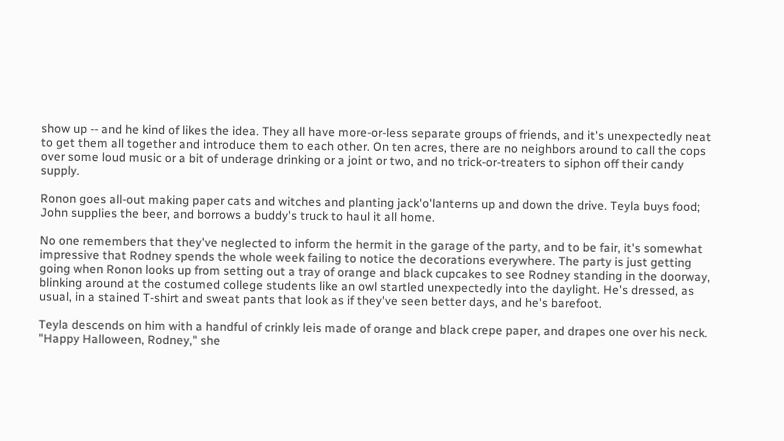show up -- and he kind of likes the idea. They all have more-or-less separate groups of friends, and it's unexpectedly neat to get them all together and introduce them to each other. On ten acres, there are no neighbors around to call the cops over some loud music or a bit of underage drinking or a joint or two, and no trick-or-treaters to siphon off their candy supply.

Ronon goes all-out making paper cats and witches and planting jack'o'lanterns up and down the drive. Teyla buys food; John supplies the beer, and borrows a buddy's truck to haul it all home.

No one remembers that they've neglected to inform the hermit in the garage of the party, and to be fair, it's somewhat impressive that Rodney spends the whole week failing to notice the decorations everywhere. The party is just getting going when Ronon looks up from setting out a tray of orange and black cupcakes to see Rodney standing in the doorway, blinking around at the costumed college students like an owl startled unexpectedly into the daylight. He's dressed, as usual, in a stained T-shirt and sweat pants that look as if they've seen better days, and he's barefoot.

Teyla descends on him with a handful of crinkly leis made of orange and black crepe paper, and drapes one over his neck. "Happy Halloween, Rodney," she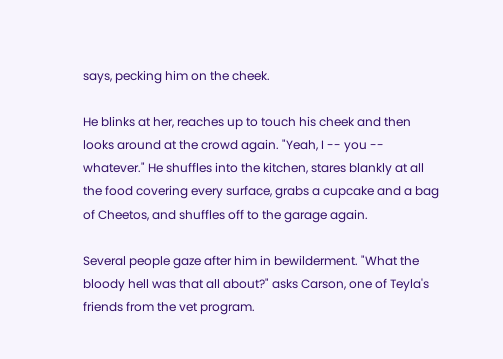says, pecking him on the cheek.

He blinks at her, reaches up to touch his cheek and then looks around at the crowd again. "Yeah, I -- you -- whatever." He shuffles into the kitchen, stares blankly at all the food covering every surface, grabs a cupcake and a bag of Cheetos, and shuffles off to the garage again.

Several people gaze after him in bewilderment. "What the bloody hell was that all about?" asks Carson, one of Teyla's friends from the vet program.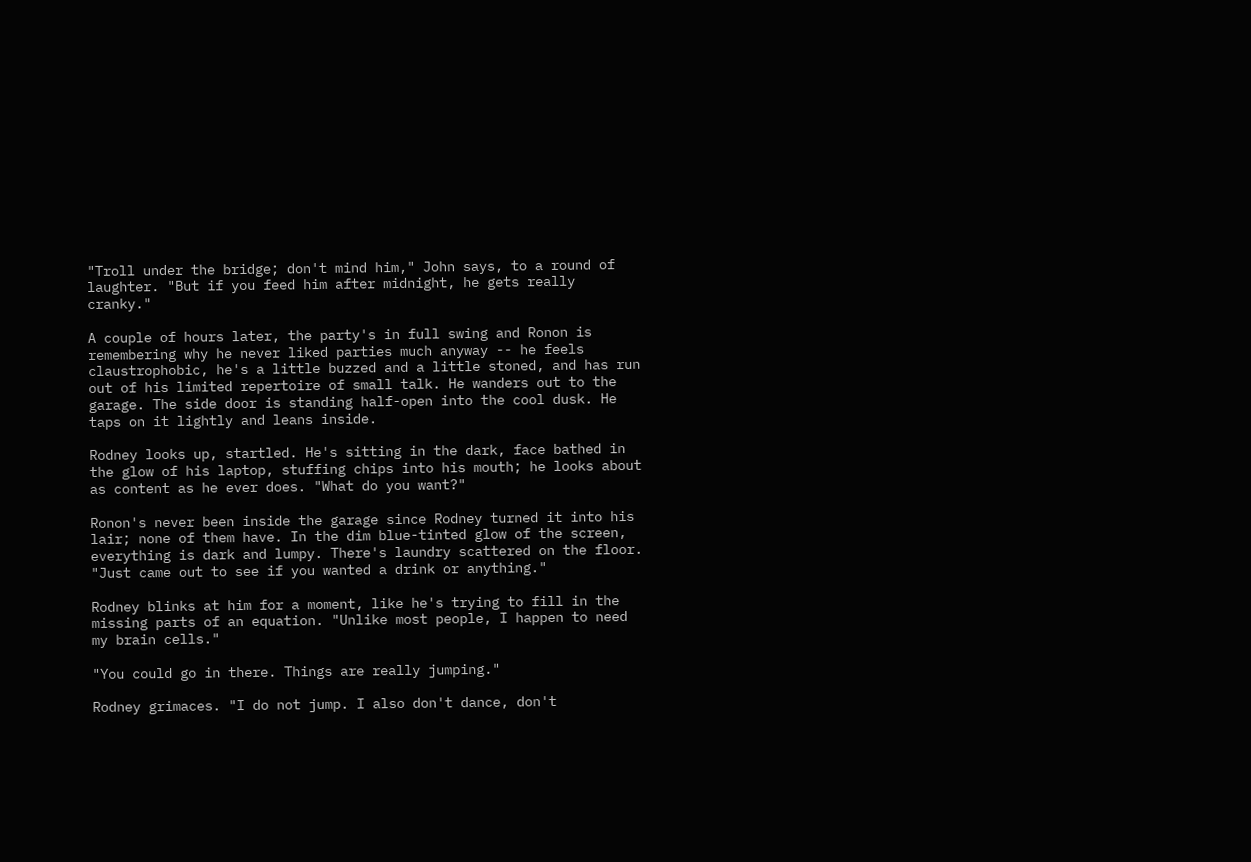"Troll under the bridge; don't mind him," John says, to a round of laughter. "But if you feed him after midnight, he gets really cranky."

A couple of hours later, the party's in full swing and Ronon is remembering why he never liked parties much anyway -- he feels claustrophobic, he's a little buzzed and a little stoned, and has run out of his limited repertoire of small talk. He wanders out to the garage. The side door is standing half-open into the cool dusk. He taps on it lightly and leans inside.

Rodney looks up, startled. He's sitting in the dark, face bathed in the glow of his laptop, stuffing chips into his mouth; he looks about as content as he ever does. "What do you want?"

Ronon's never been inside the garage since Rodney turned it into his lair; none of them have. In the dim blue-tinted glow of the screen, everything is dark and lumpy. There's laundry scattered on the floor. "Just came out to see if you wanted a drink or anything."

Rodney blinks at him for a moment, like he's trying to fill in the missing parts of an equation. "Unlike most people, I happen to need my brain cells."

"You could go in there. Things are really jumping."

Rodney grimaces. "I do not jump. I also don't dance, don't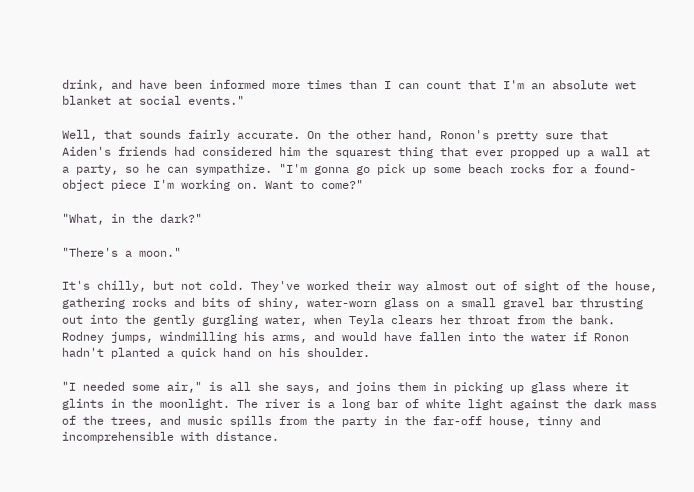drink, and have been informed more times than I can count that I'm an absolute wet blanket at social events."

Well, that sounds fairly accurate. On the other hand, Ronon's pretty sure that Aiden's friends had considered him the squarest thing that ever propped up a wall at a party, so he can sympathize. "I'm gonna go pick up some beach rocks for a found-object piece I'm working on. Want to come?"

"What, in the dark?"

"There's a moon."

It's chilly, but not cold. They've worked their way almost out of sight of the house, gathering rocks and bits of shiny, water-worn glass on a small gravel bar thrusting out into the gently gurgling water, when Teyla clears her throat from the bank. Rodney jumps, windmilling his arms, and would have fallen into the water if Ronon hadn't planted a quick hand on his shoulder.

"I needed some air," is all she says, and joins them in picking up glass where it glints in the moonlight. The river is a long bar of white light against the dark mass of the trees, and music spills from the party in the far-off house, tinny and incomprehensible with distance.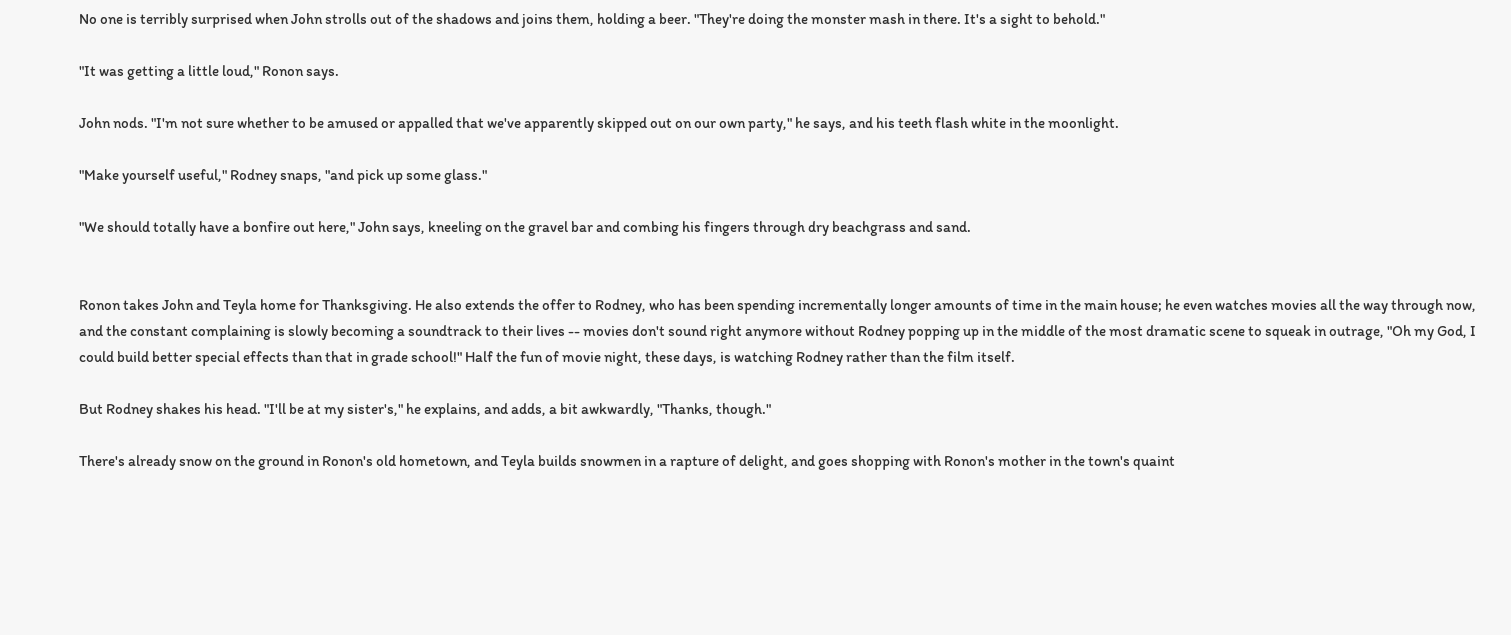No one is terribly surprised when John strolls out of the shadows and joins them, holding a beer. "They're doing the monster mash in there. It's a sight to behold."

"It was getting a little loud," Ronon says.

John nods. "I'm not sure whether to be amused or appalled that we've apparently skipped out on our own party," he says, and his teeth flash white in the moonlight.

"Make yourself useful," Rodney snaps, "and pick up some glass."

"We should totally have a bonfire out here," John says, kneeling on the gravel bar and combing his fingers through dry beachgrass and sand.


Ronon takes John and Teyla home for Thanksgiving. He also extends the offer to Rodney, who has been spending incrementally longer amounts of time in the main house; he even watches movies all the way through now, and the constant complaining is slowly becoming a soundtrack to their lives -- movies don't sound right anymore without Rodney popping up in the middle of the most dramatic scene to squeak in outrage, "Oh my God, I could build better special effects than that in grade school!" Half the fun of movie night, these days, is watching Rodney rather than the film itself.

But Rodney shakes his head. "I'll be at my sister's," he explains, and adds, a bit awkwardly, "Thanks, though."

There's already snow on the ground in Ronon's old hometown, and Teyla builds snowmen in a rapture of delight, and goes shopping with Ronon's mother in the town's quaint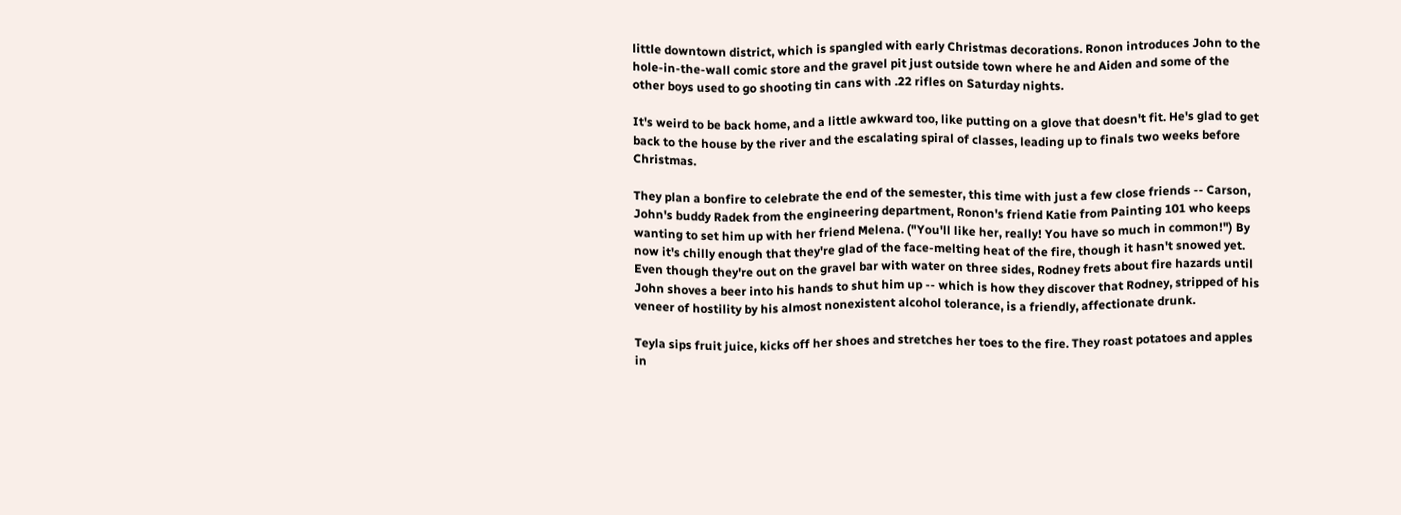little downtown district, which is spangled with early Christmas decorations. Ronon introduces John to the hole-in-the-wall comic store and the gravel pit just outside town where he and Aiden and some of the other boys used to go shooting tin cans with .22 rifles on Saturday nights.

It's weird to be back home, and a little awkward too, like putting on a glove that doesn't fit. He's glad to get back to the house by the river and the escalating spiral of classes, leading up to finals two weeks before Christmas.

They plan a bonfire to celebrate the end of the semester, this time with just a few close friends -- Carson, John's buddy Radek from the engineering department, Ronon's friend Katie from Painting 101 who keeps wanting to set him up with her friend Melena. ("You'll like her, really! You have so much in common!") By now it's chilly enough that they're glad of the face-melting heat of the fire, though it hasn't snowed yet. Even though they're out on the gravel bar with water on three sides, Rodney frets about fire hazards until John shoves a beer into his hands to shut him up -- which is how they discover that Rodney, stripped of his veneer of hostility by his almost nonexistent alcohol tolerance, is a friendly, affectionate drunk.

Teyla sips fruit juice, kicks off her shoes and stretches her toes to the fire. They roast potatoes and apples in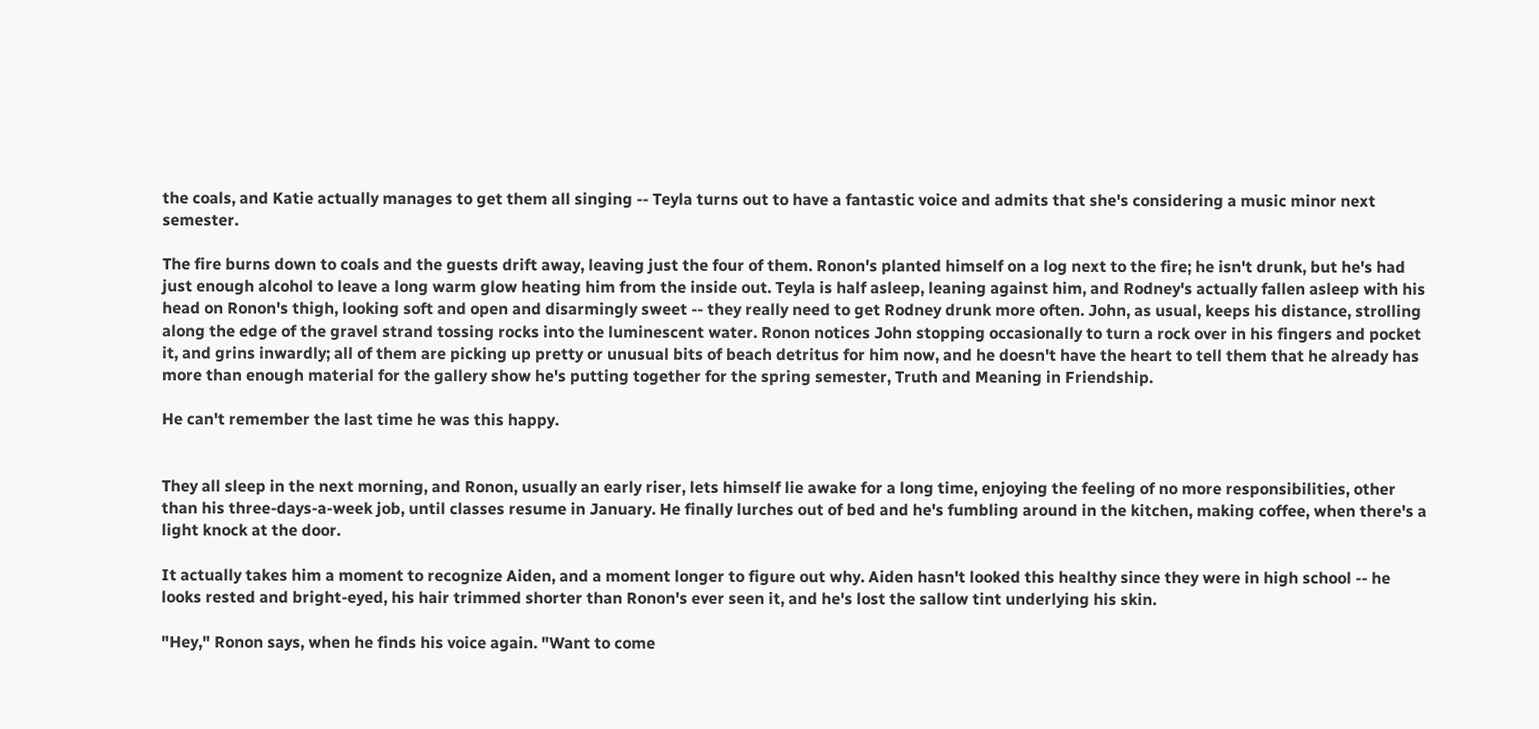the coals, and Katie actually manages to get them all singing -- Teyla turns out to have a fantastic voice and admits that she's considering a music minor next semester.

The fire burns down to coals and the guests drift away, leaving just the four of them. Ronon's planted himself on a log next to the fire; he isn't drunk, but he's had just enough alcohol to leave a long warm glow heating him from the inside out. Teyla is half asleep, leaning against him, and Rodney's actually fallen asleep with his head on Ronon's thigh, looking soft and open and disarmingly sweet -- they really need to get Rodney drunk more often. John, as usual, keeps his distance, strolling along the edge of the gravel strand tossing rocks into the luminescent water. Ronon notices John stopping occasionally to turn a rock over in his fingers and pocket it, and grins inwardly; all of them are picking up pretty or unusual bits of beach detritus for him now, and he doesn't have the heart to tell them that he already has more than enough material for the gallery show he's putting together for the spring semester, Truth and Meaning in Friendship.

He can't remember the last time he was this happy.


They all sleep in the next morning, and Ronon, usually an early riser, lets himself lie awake for a long time, enjoying the feeling of no more responsibilities, other than his three-days-a-week job, until classes resume in January. He finally lurches out of bed and he's fumbling around in the kitchen, making coffee, when there's a light knock at the door.

It actually takes him a moment to recognize Aiden, and a moment longer to figure out why. Aiden hasn't looked this healthy since they were in high school -- he looks rested and bright-eyed, his hair trimmed shorter than Ronon's ever seen it, and he's lost the sallow tint underlying his skin.

"Hey," Ronon says, when he finds his voice again. "Want to come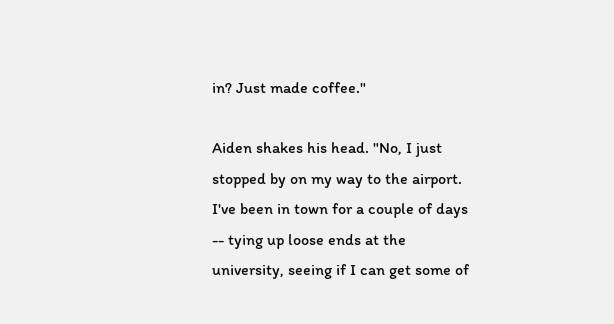in? Just made coffee."

Aiden shakes his head. "No, I just stopped by on my way to the airport. I've been in town for a couple of days -- tying up loose ends at the university, seeing if I can get some of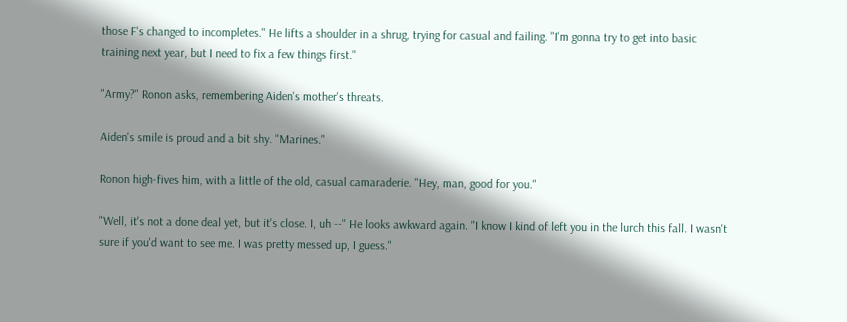those F's changed to incompletes." He lifts a shoulder in a shrug, trying for casual and failing. "I'm gonna try to get into basic training next year, but I need to fix a few things first."

"Army?" Ronon asks, remembering Aiden's mother's threats.

Aiden's smile is proud and a bit shy. "Marines."

Ronon high-fives him, with a little of the old, casual camaraderie. "Hey, man, good for you."

"Well, it's not a done deal yet, but it's close. I, uh --" He looks awkward again. "I know I kind of left you in the lurch this fall. I wasn't sure if you'd want to see me. I was pretty messed up, I guess."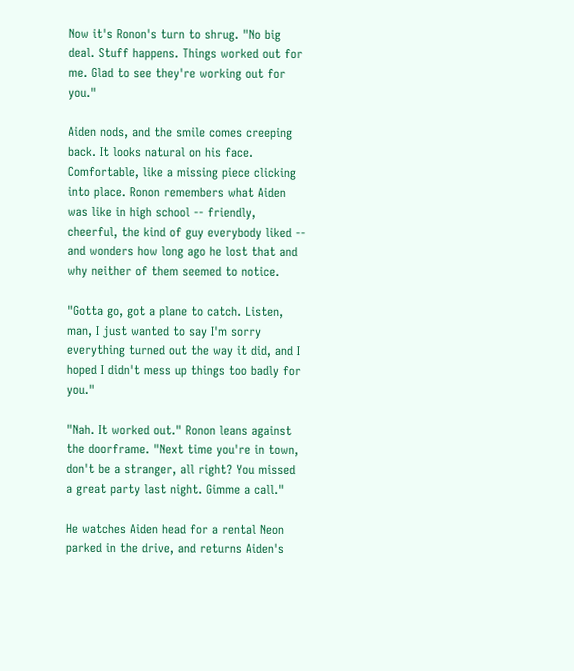Now it's Ronon's turn to shrug. "No big deal. Stuff happens. Things worked out for me. Glad to see they're working out for you."

Aiden nods, and the smile comes creeping back. It looks natural on his face. Comfortable, like a missing piece clicking into place. Ronon remembers what Aiden was like in high school -- friendly, cheerful, the kind of guy everybody liked -- and wonders how long ago he lost that and why neither of them seemed to notice.

"Gotta go, got a plane to catch. Listen, man, I just wanted to say I'm sorry everything turned out the way it did, and I hoped I didn't mess up things too badly for you."

"Nah. It worked out." Ronon leans against the doorframe. "Next time you're in town, don't be a stranger, all right? You missed a great party last night. Gimme a call."

He watches Aiden head for a rental Neon parked in the drive, and returns Aiden's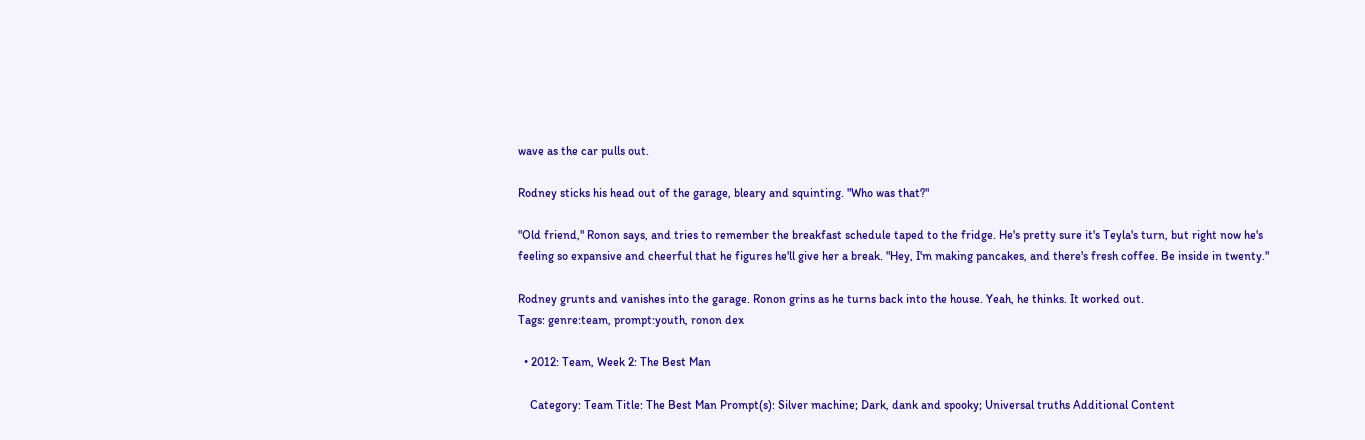wave as the car pulls out.

Rodney sticks his head out of the garage, bleary and squinting. "Who was that?"

"Old friend," Ronon says, and tries to remember the breakfast schedule taped to the fridge. He's pretty sure it's Teyla's turn, but right now he's feeling so expansive and cheerful that he figures he'll give her a break. "Hey, I'm making pancakes, and there's fresh coffee. Be inside in twenty."

Rodney grunts and vanishes into the garage. Ronon grins as he turns back into the house. Yeah, he thinks. It worked out.
Tags: genre:team, prompt:youth, ronon dex

  • 2012: Team, Week 2: The Best Man

    Category: Team Title: The Best Man Prompt(s): Silver machine; Dark, dank and spooky; Universal truths Additional Content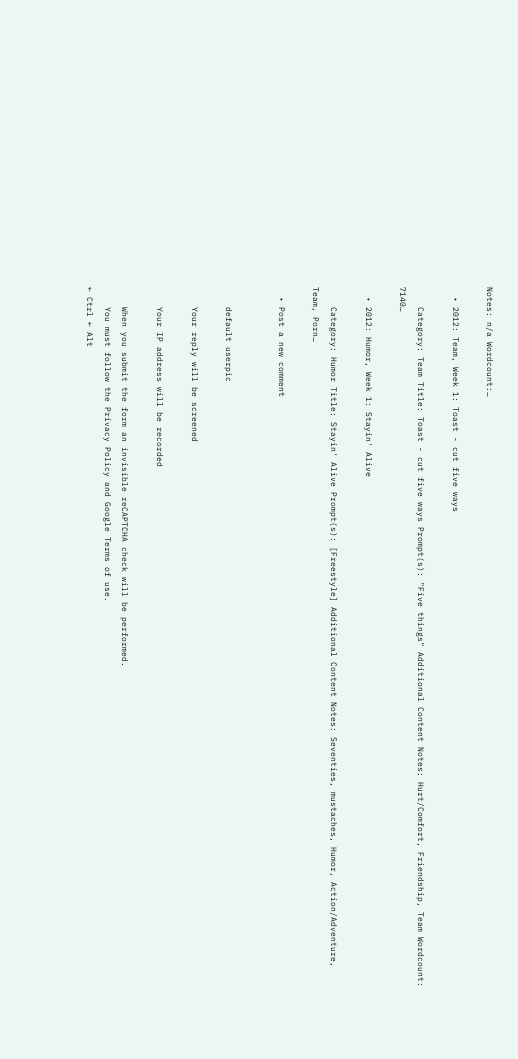Notes: n/a Wordcount:…

  • 2012: Team, Week 1: Toast - cut five ways

    Category: Team Title: Toast - cut five ways Prompt(s): "Five things" Additional Content Notes: Hurt/Comfort, Friendship, Team Wordcount: 7140…

  • 2012: Humor, Week 1: Stayin' Alive

    Category: Humor Title: Stayin' Alive Prompt(s): [Freestyle] Additional Content Notes: Seventies, mustaches, Humor, Action/Adventure, Team, Porn…

  • Post a new comment


    default userpic

    Your reply will be screened

    Your IP address will be recorded

    When you submit the form an invisible reCAPTCHA check will be performed.
    You must follow the Privacy Policy and Google Terms of use.
← Ctrl ← Alt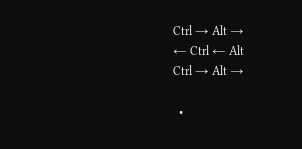Ctrl → Alt →
← Ctrl ← Alt
Ctrl → Alt →

  •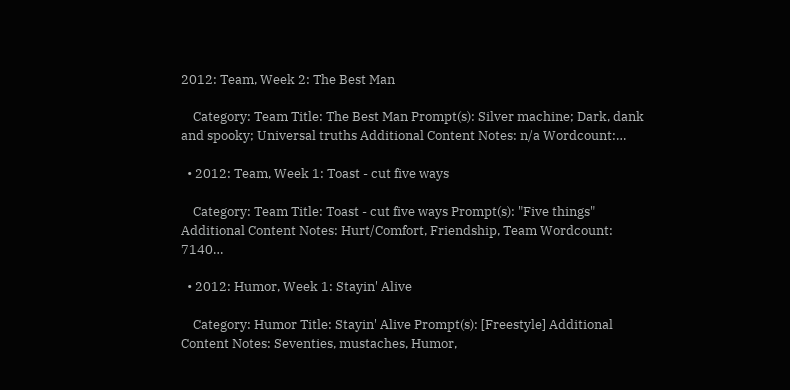2012: Team, Week 2: The Best Man

    Category: Team Title: The Best Man Prompt(s): Silver machine; Dark, dank and spooky; Universal truths Additional Content Notes: n/a Wordcount:…

  • 2012: Team, Week 1: Toast - cut five ways

    Category: Team Title: Toast - cut five ways Prompt(s): "Five things" Additional Content Notes: Hurt/Comfort, Friendship, Team Wordcount: 7140…

  • 2012: Humor, Week 1: Stayin' Alive

    Category: Humor Title: Stayin' Alive Prompt(s): [Freestyle] Additional Content Notes: Seventies, mustaches, Humor,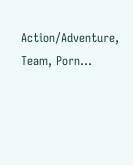Action/Adventure, Team, Porn…